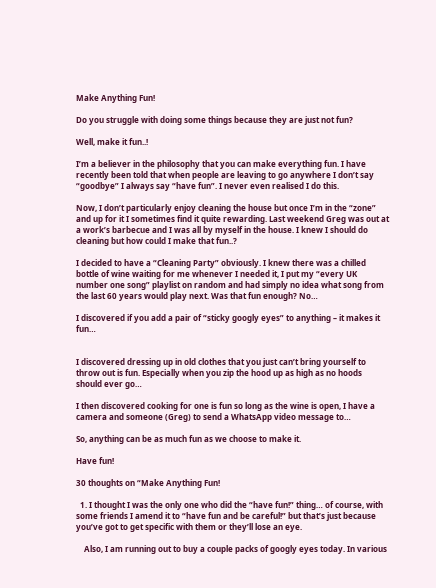Make Anything Fun!

Do you struggle with doing some things because they are just not fun?

Well, make it fun..!

I’m a believer in the philosophy that you can make everything fun. I have recently been told that when people are leaving to go anywhere I don’t say “goodbye” I always say “have fun”. I never even realised I do this.

Now, I don’t particularly enjoy cleaning the house but once I’m in the “zone” and up for it I sometimes find it quite rewarding. Last weekend Greg was out at a work’s barbecue and I was all by myself in the house. I knew I should do cleaning but how could I make that fun..?

I decided to have a “Cleaning Party” obviously. I knew there was a chilled bottle of wine waiting for me whenever I needed it, I put my “every UK number one song” playlist on random and had simply no idea what song from the last 60 years would play next. Was that fun enough? No…

I discovered if you add a pair of “sticky googly eyes” to anything – it makes it fun…


I discovered dressing up in old clothes that you just can’t bring yourself to throw out is fun. Especially when you zip the hood up as high as no hoods should ever go…

I then discovered cooking for one is fun so long as the wine is open, I have a camera and someone (Greg) to send a WhatsApp video message to…

So, anything can be as much fun as we choose to make it.

Have fun!

30 thoughts on “Make Anything Fun!

  1. I thought I was the only one who did the “have fun!” thing… of course, with some friends I amend it to “have fun and be careful!” but that’s just because you’ve got to get specific with them or they’ll lose an eye.

    Also, I am running out to buy a couple packs of googly eyes today. In various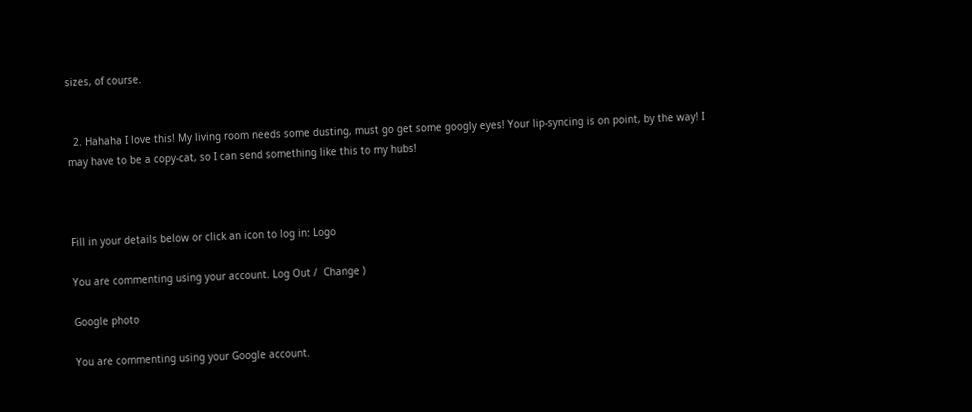sizes, of course.


  2. Hahaha I love this! My living room needs some dusting, must go get some googly eyes! Your lip-syncing is on point, by the way! I may have to be a copy-cat, so I can send something like this to my hubs!



Fill in your details below or click an icon to log in: Logo

You are commenting using your account. Log Out /  Change )

Google photo

You are commenting using your Google account.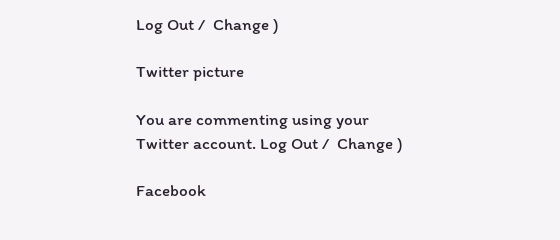Log Out /  Change )

Twitter picture

You are commenting using your Twitter account. Log Out /  Change )

Facebook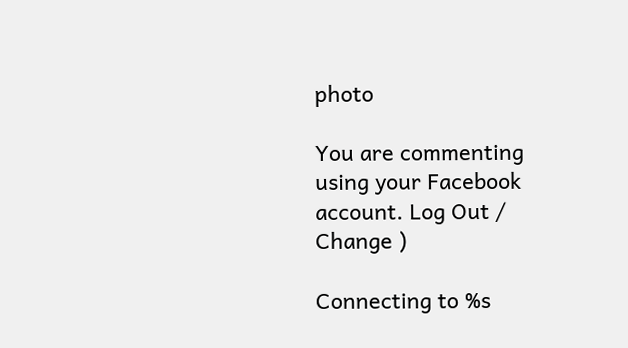photo

You are commenting using your Facebook account. Log Out /  Change )

Connecting to %s